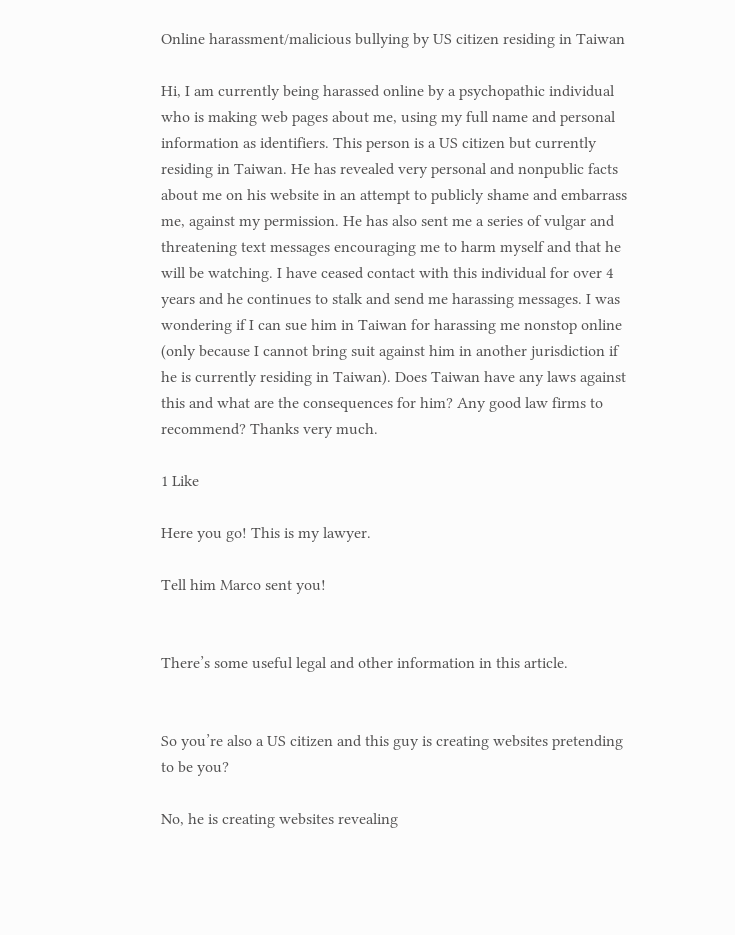Online harassment/malicious bullying by US citizen residing in Taiwan

Hi, I am currently being harassed online by a psychopathic individual who is making web pages about me, using my full name and personal information as identifiers. This person is a US citizen but currently residing in Taiwan. He has revealed very personal and nonpublic facts about me on his website in an attempt to publicly shame and embarrass me, against my permission. He has also sent me a series of vulgar and threatening text messages encouraging me to harm myself and that he will be watching. I have ceased contact with this individual for over 4 years and he continues to stalk and send me harassing messages. I was wondering if I can sue him in Taiwan for harassing me nonstop online (only because I cannot bring suit against him in another jurisdiction if he is currently residing in Taiwan). Does Taiwan have any laws against this and what are the consequences for him? Any good law firms to recommend? Thanks very much.

1 Like

Here you go! This is my lawyer.

Tell him Marco sent you!


There’s some useful legal and other information in this article.


So you’re also a US citizen and this guy is creating websites pretending to be you?

No, he is creating websites revealing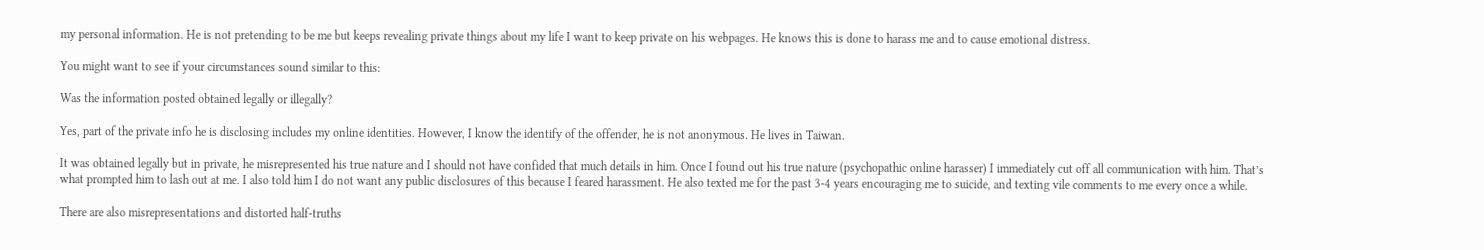my personal information. He is not pretending to be me but keeps revealing private things about my life I want to keep private on his webpages. He knows this is done to harass me and to cause emotional distress.

You might want to see if your circumstances sound similar to this:

Was the information posted obtained legally or illegally?

Yes, part of the private info he is disclosing includes my online identities. However, I know the identify of the offender, he is not anonymous. He lives in Taiwan.

It was obtained legally but in private, he misrepresented his true nature and I should not have confided that much details in him. Once I found out his true nature (psychopathic online harasser) I immediately cut off all communication with him. That’s what prompted him to lash out at me. I also told him I do not want any public disclosures of this because I feared harassment. He also texted me for the past 3-4 years encouraging me to suicide, and texting vile comments to me every once a while.

There are also misrepresentations and distorted half-truths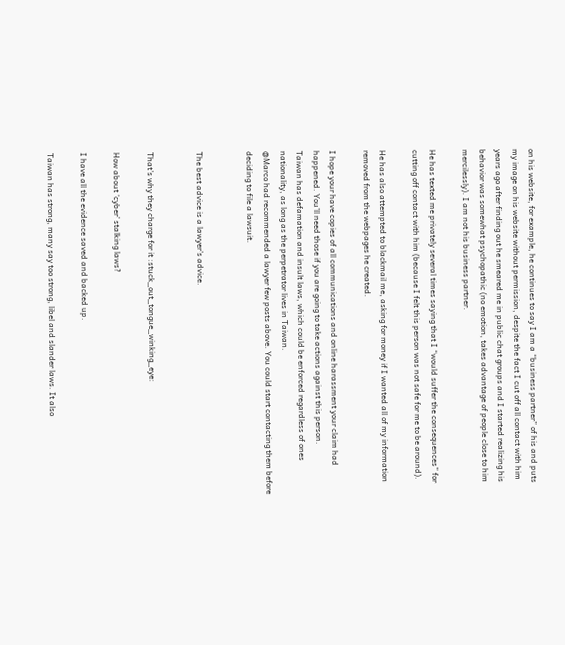on his website, for example, he continues to say I am a “business partner” of his and puts my image on his website without permission, despite the fact I cut off all contact with him years ago after finding out he smeared me in public chat groups and I started realizing his behavior was somewhat psychopathic (no emotion, takes advantage of people close to him mercilessly). I am not his business partner.

He has texted me privately several times saying that I “would suffer the consequences” for cutting off contact with him (because I felt this person was not safe for me to be around).

He has also attempted to blackmail me, asking for money if I wanted all of my information removed from the webpages he created.

I hope your have copies of all communications and online harassment your claim had happened. You’ll need those if you are going to take actions against this person.
Taiwan has defamation and insult laws, which could be enforced regardless of ones nationality, as long as the perpetrator lives in Taiwan.
@Marco had recommended a lawyer few posts above. You could start contacting them before deciding to file a lawsuit.


The best advice is a lawyer’s advice.


That’s why they charge for it :stuck_out_tongue_winking_eye:

How about ‘cyber’ stalking laws?

I have all the evidence saved and backed up.

Taiwan has strong, many say too strong, libel and slander laws. It also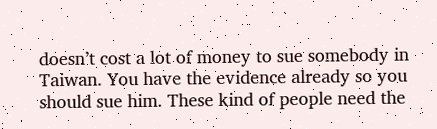doesn’t cost a lot of money to sue somebody in Taiwan. You have the evidence already so you should sue him. These kind of people need the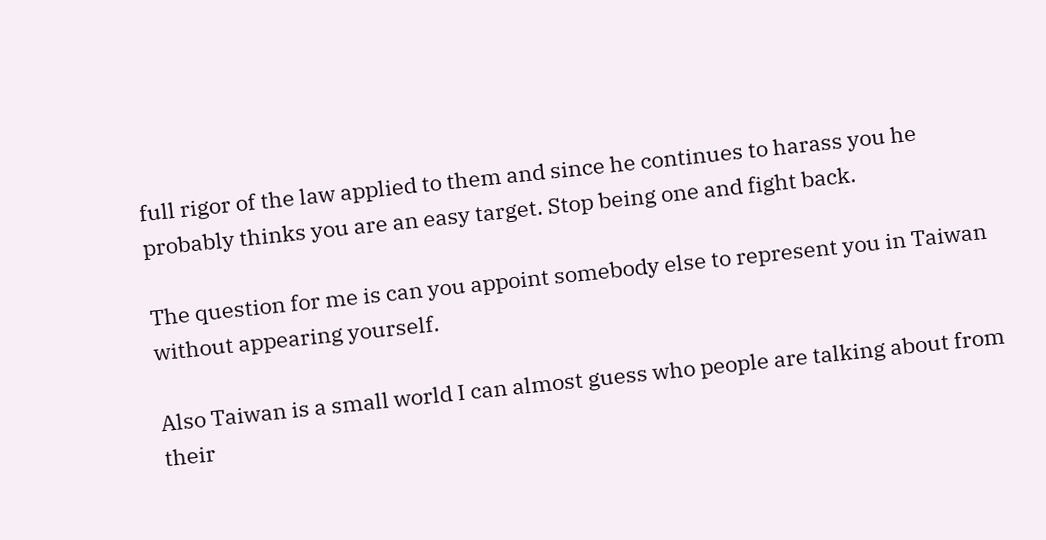full rigor of the law applied to them and since he continues to harass you he probably thinks you are an easy target. Stop being one and fight back.

The question for me is can you appoint somebody else to represent you in Taiwan without appearing yourself.

Also Taiwan is a small world I can almost guess who people are talking about from their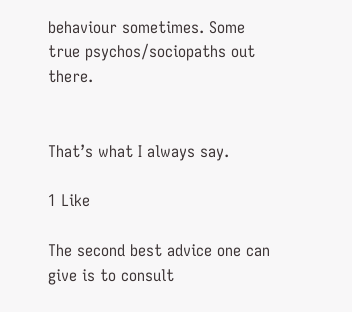behaviour sometimes. Some true psychos/sociopaths out there.


That’s what I always say.

1 Like

The second best advice one can give is to consult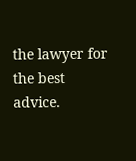the lawyer for the best advice.